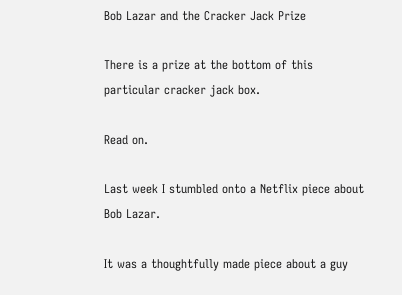Bob Lazar and the Cracker Jack Prize

There is a prize at the bottom of this particular cracker jack box.

Read on.

Last week I stumbled onto a Netflix piece about Bob Lazar.

It was a thoughtfully made piece about a guy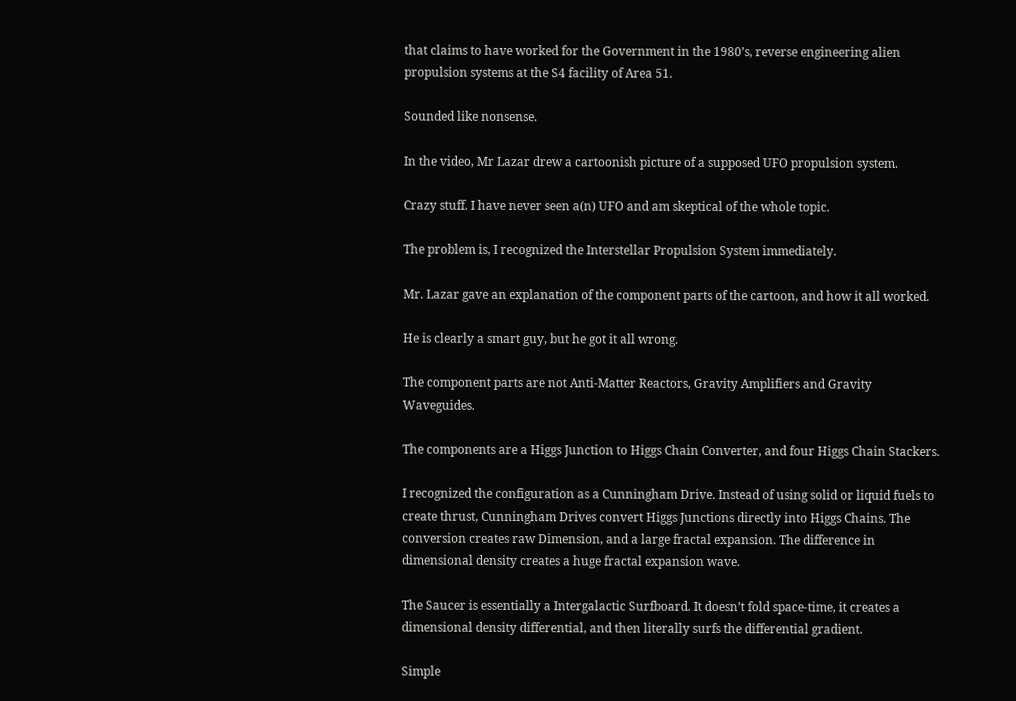that claims to have worked for the Government in the 1980’s, reverse engineering alien propulsion systems at the S4 facility of Area 51.

Sounded like nonsense.

In the video, Mr Lazar drew a cartoonish picture of a supposed UFO propulsion system.

Crazy stuff. I have never seen a(n) UFO and am skeptical of the whole topic.

The problem is, I recognized the Interstellar Propulsion System immediately.

Mr. Lazar gave an explanation of the component parts of the cartoon, and how it all worked.

He is clearly a smart guy, but he got it all wrong.

The component parts are not Anti-Matter Reactors, Gravity Amplifiers and Gravity Waveguides.

The components are a Higgs Junction to Higgs Chain Converter, and four Higgs Chain Stackers.

I recognized the configuration as a Cunningham Drive. Instead of using solid or liquid fuels to create thrust, Cunningham Drives convert Higgs Junctions directly into Higgs Chains. The conversion creates raw Dimension, and a large fractal expansion. The difference in dimensional density creates a huge fractal expansion wave.

The Saucer is essentially a Intergalactic Surfboard. It doesn’t fold space-time, it creates a dimensional density differential, and then literally surfs the differential gradient.

Simple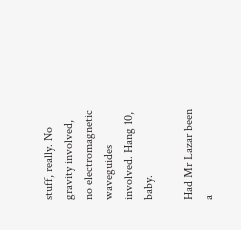stuff, really. No gravity involved, no electromagnetic waveguides involved. Hang 10, baby.

Had Mr Lazar been a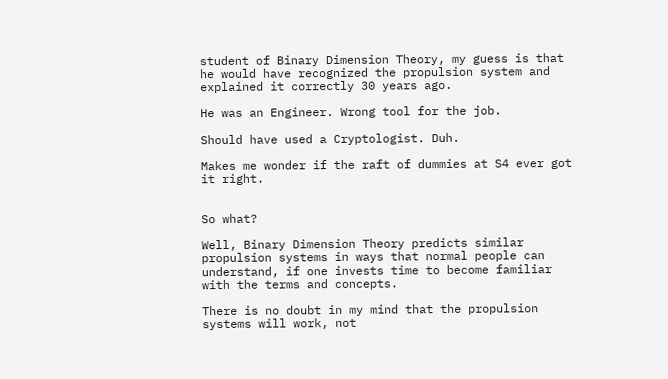student of Binary Dimension Theory, my guess is that he would have recognized the propulsion system and explained it correctly 30 years ago.

He was an Engineer. Wrong tool for the job.

Should have used a Cryptologist. Duh.

Makes me wonder if the raft of dummies at S4 ever got it right.


So what?

Well, Binary Dimension Theory predicts similar propulsion systems in ways that normal people can understand, if one invests time to become familiar with the terms and concepts.

There is no doubt in my mind that the propulsion systems will work, not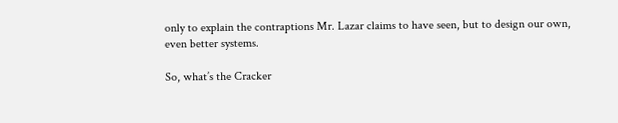only to explain the contraptions Mr. Lazar claims to have seen, but to design our own, even better systems.

So, what’s the Cracker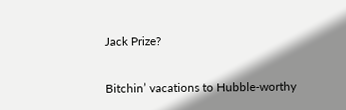Jack Prize?

Bitchin’ vacations to Hubble-worthy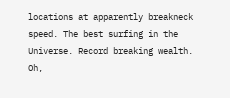locations at apparently breakneck speed. The best surfing in the Universe. Record breaking wealth. Oh,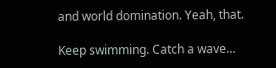and world domination. Yeah, that.

Keep swimming. Catch a wave…